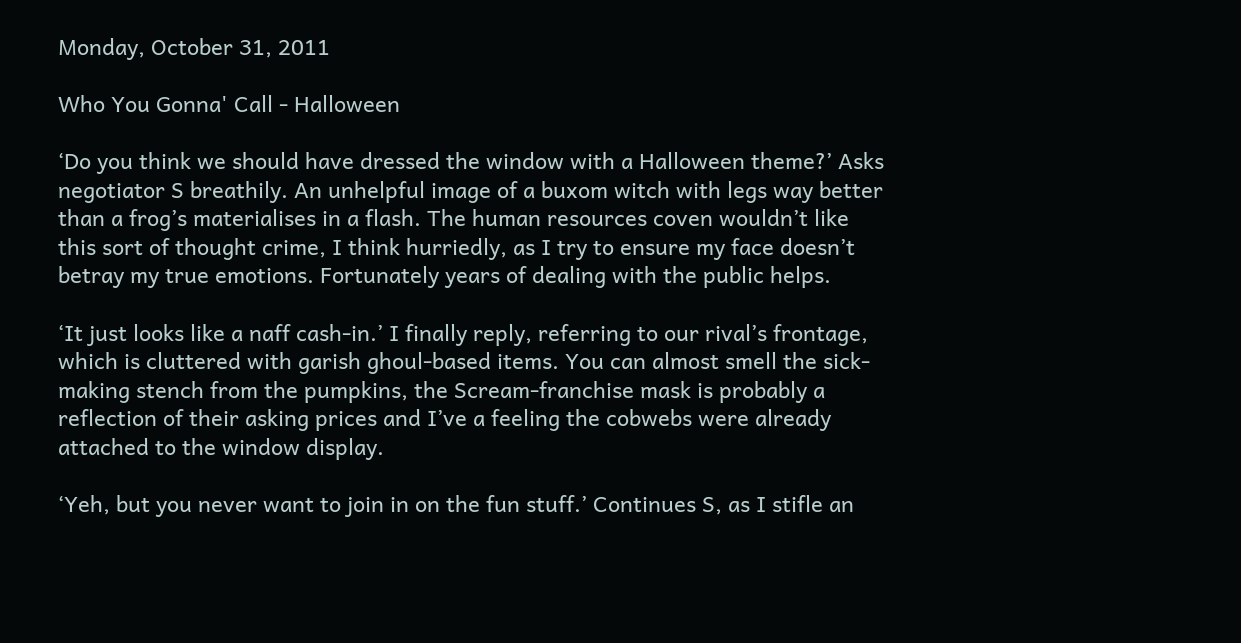Monday, October 31, 2011

Who You Gonna' Call - Halloween

‘Do you think we should have dressed the window with a Halloween theme?’ Asks negotiator S breathily. An unhelpful image of a buxom witch with legs way better than a frog’s materialises in a flash. The human resources coven wouldn’t like this sort of thought crime, I think hurriedly, as I try to ensure my face doesn’t betray my true emotions. Fortunately years of dealing with the public helps.

‘It just looks like a naff cash-in.’ I finally reply, referring to our rival’s frontage, which is cluttered with garish ghoul-based items. You can almost smell the sick-making stench from the pumpkins, the Scream-franchise mask is probably a reflection of their asking prices and I’ve a feeling the cobwebs were already attached to the window display.

‘Yeh, but you never want to join in on the fun stuff.’ Continues S, as I stifle an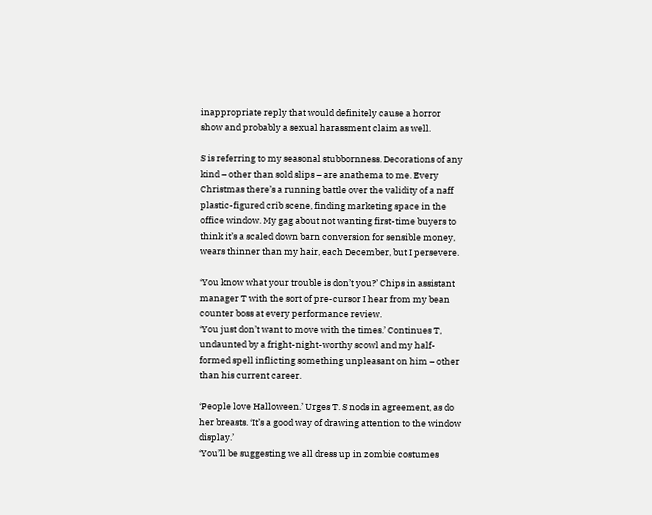inappropriate reply that would definitely cause a horror show and probably a sexual harassment claim as well.

S is referring to my seasonal stubbornness. Decorations of any kind – other than sold slips – are anathema to me. Every Christmas there’s a running battle over the validity of a naff plastic-figured crib scene, finding marketing space in the office window. My gag about not wanting first-time buyers to think it’s a scaled down barn conversion for sensible money, wears thinner than my hair, each December, but I persevere.

‘You know what your trouble is don’t you?’ Chips in assistant manager T with the sort of pre-cursor I hear from my bean counter boss at every performance review.
‘You just don’t want to move with the times.’ Continues T, undaunted by a fright-night-worthy scowl and my half-formed spell inflicting something unpleasant on him – other than his current career.

‘People love Halloween.’ Urges T. S nods in agreement, as do her breasts. ‘It’s a good way of drawing attention to the window display.’
‘You’ll be suggesting we all dress up in zombie costumes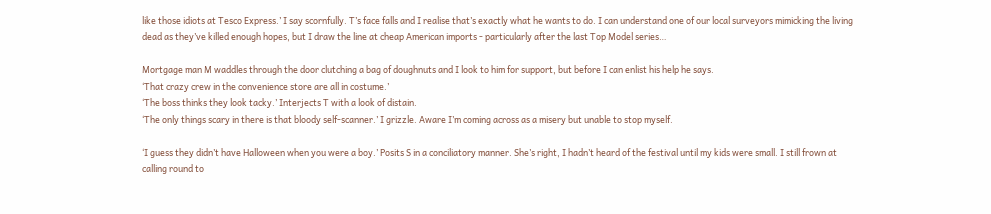like those idiots at Tesco Express.’ I say scornfully. T’s face falls and I realise that’s exactly what he wants to do. I can understand one of our local surveyors mimicking the living dead as they’ve killed enough hopes, but I draw the line at cheap American imports - particularly after the last Top Model series…

Mortgage man M waddles through the door clutching a bag of doughnuts and I look to him for support, but before I can enlist his help he says.
‘That crazy crew in the convenience store are all in costume.’
‘The boss thinks they look tacky.’ Interjects T with a look of distain.
‘The only things scary in there is that bloody self-scanner.’ I grizzle. Aware I’m coming across as a misery but unable to stop myself.

‘I guess they didn’t have Halloween when you were a boy.’ Posits S in a conciliatory manner. She’s right, I hadn’t heard of the festival until my kids were small. I still frown at calling round to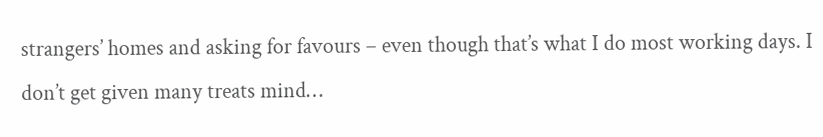strangers’ homes and asking for favours – even though that’s what I do most working days. I don’t get given many treats mind…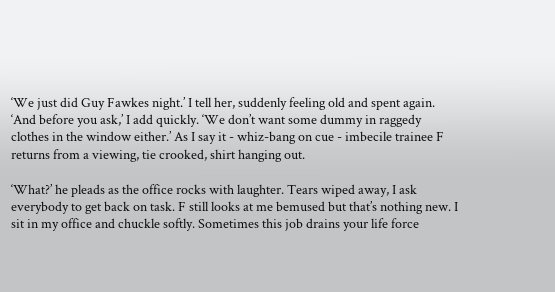‘We just did Guy Fawkes night.’ I tell her, suddenly feeling old and spent again. ‘And before you ask,’ I add quickly. ‘We don’t want some dummy in raggedy clothes in the window either.’ As I say it - whiz-bang on cue - imbecile trainee F returns from a viewing, tie crooked, shirt hanging out.

‘What?’ he pleads as the office rocks with laughter. Tears wiped away, I ask everybody to get back on task. F still looks at me bemused but that’s nothing new. I sit in my office and chuckle softly. Sometimes this job drains your life force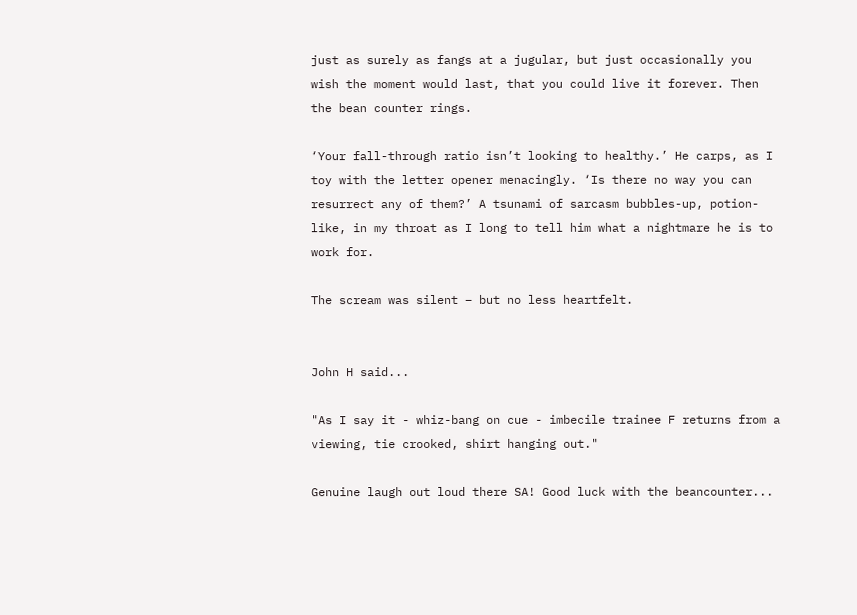just as surely as fangs at a jugular, but just occasionally you wish the moment would last, that you could live it forever. Then the bean counter rings.

‘Your fall-through ratio isn’t looking to healthy.’ He carps, as I toy with the letter opener menacingly. ‘Is there no way you can resurrect any of them?’ A tsunami of sarcasm bubbles-up, potion-like, in my throat as I long to tell him what a nightmare he is to work for.

The scream was silent – but no less heartfelt.


John H said...

"As I say it - whiz-bang on cue - imbecile trainee F returns from a viewing, tie crooked, shirt hanging out."

Genuine laugh out loud there SA! Good luck with the beancounter...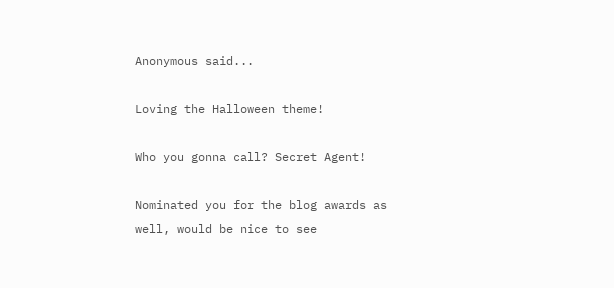Anonymous said...

Loving the Halloween theme!

Who you gonna call? Secret Agent!

Nominated you for the blog awards as well, would be nice to see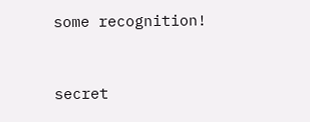some recognition!



secret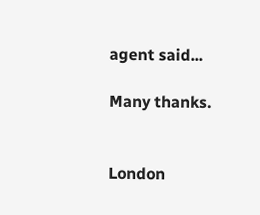agent said...

Many thanks.


London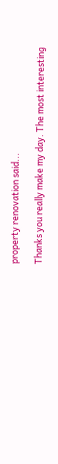property renovation said...

Thanks you really make my day. The most interesting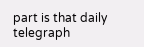part is that daily telegraph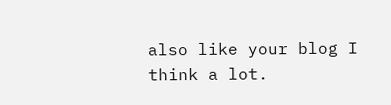also like your blog I think a lot.